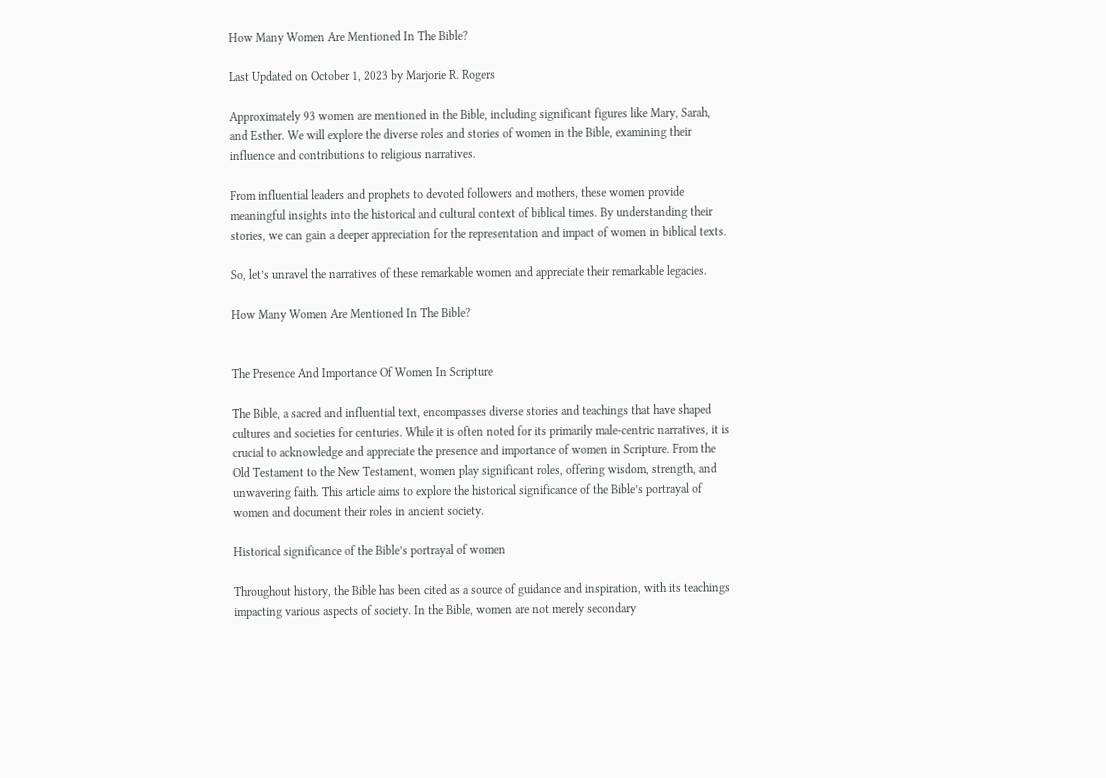How Many Women Are Mentioned In The Bible?

Last Updated on October 1, 2023 by Marjorie R. Rogers

Approximately 93 women are mentioned in the Bible, including significant figures like Mary, Sarah, and Esther. We will explore the diverse roles and stories of women in the Bible, examining their influence and contributions to religious narratives.

From influential leaders and prophets to devoted followers and mothers, these women provide meaningful insights into the historical and cultural context of biblical times. By understanding their stories, we can gain a deeper appreciation for the representation and impact of women in biblical texts.

So, let’s unravel the narratives of these remarkable women and appreciate their remarkable legacies.

How Many Women Are Mentioned In The Bible?


The Presence And Importance Of Women In Scripture

The Bible, a sacred and influential text, encompasses diverse stories and teachings that have shaped cultures and societies for centuries. While it is often noted for its primarily male-centric narratives, it is crucial to acknowledge and appreciate the presence and importance of women in Scripture. From the Old Testament to the New Testament, women play significant roles, offering wisdom, strength, and unwavering faith. This article aims to explore the historical significance of the Bible’s portrayal of women and document their roles in ancient society.

Historical significance of the Bible’s portrayal of women

Throughout history, the Bible has been cited as a source of guidance and inspiration, with its teachings impacting various aspects of society. In the Bible, women are not merely secondary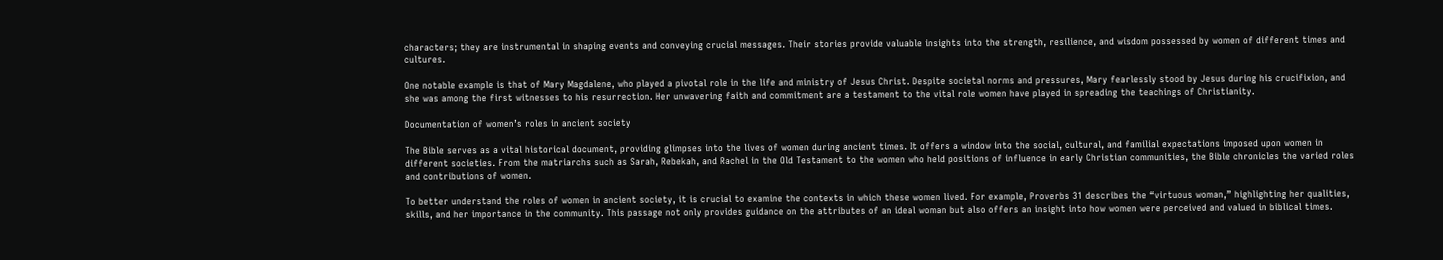characters; they are instrumental in shaping events and conveying crucial messages. Their stories provide valuable insights into the strength, resilience, and wisdom possessed by women of different times and cultures.

One notable example is that of Mary Magdalene, who played a pivotal role in the life and ministry of Jesus Christ. Despite societal norms and pressures, Mary fearlessly stood by Jesus during his crucifixion, and she was among the first witnesses to his resurrection. Her unwavering faith and commitment are a testament to the vital role women have played in spreading the teachings of Christianity.

Documentation of women’s roles in ancient society

The Bible serves as a vital historical document, providing glimpses into the lives of women during ancient times. It offers a window into the social, cultural, and familial expectations imposed upon women in different societies. From the matriarchs such as Sarah, Rebekah, and Rachel in the Old Testament to the women who held positions of influence in early Christian communities, the Bible chronicles the varied roles and contributions of women.

To better understand the roles of women in ancient society, it is crucial to examine the contexts in which these women lived. For example, Proverbs 31 describes the “virtuous woman,” highlighting her qualities, skills, and her importance in the community. This passage not only provides guidance on the attributes of an ideal woman but also offers an insight into how women were perceived and valued in biblical times.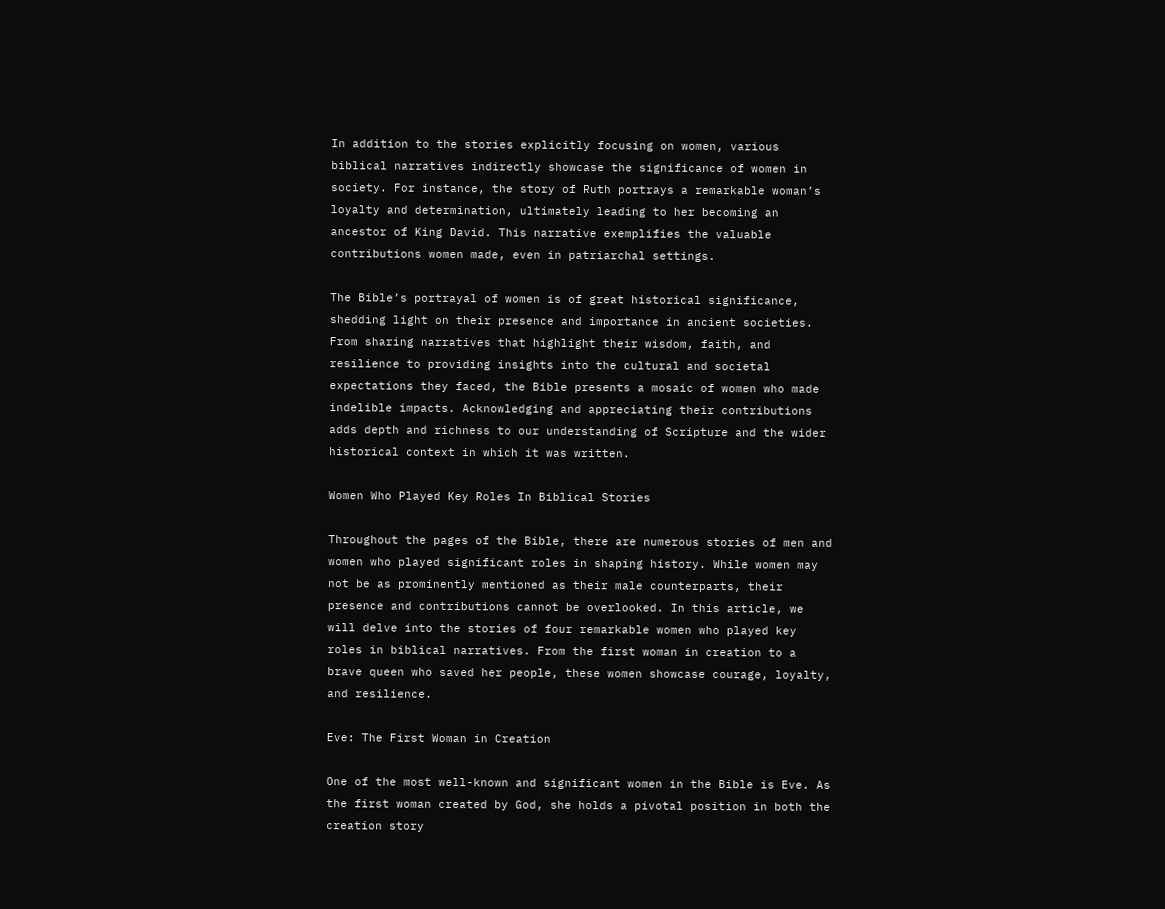In addition to the stories explicitly focusing on women, various biblical narratives indirectly showcase the significance of women in society. For instance, the story of Ruth portrays a remarkable woman’s loyalty and determination, ultimately leading to her becoming an ancestor of King David. This narrative exemplifies the valuable contributions women made, even in patriarchal settings.

The Bible’s portrayal of women is of great historical significance, shedding light on their presence and importance in ancient societies. From sharing narratives that highlight their wisdom, faith, and resilience to providing insights into the cultural and societal expectations they faced, the Bible presents a mosaic of women who made indelible impacts. Acknowledging and appreciating their contributions adds depth and richness to our understanding of Scripture and the wider historical context in which it was written.

Women Who Played Key Roles In Biblical Stories

Throughout the pages of the Bible, there are numerous stories of men and women who played significant roles in shaping history. While women may not be as prominently mentioned as their male counterparts, their presence and contributions cannot be overlooked. In this article, we will delve into the stories of four remarkable women who played key roles in biblical narratives. From the first woman in creation to a brave queen who saved her people, these women showcase courage, loyalty, and resilience.

Eve: The First Woman in Creation

One of the most well-known and significant women in the Bible is Eve. As the first woman created by God, she holds a pivotal position in both the creation story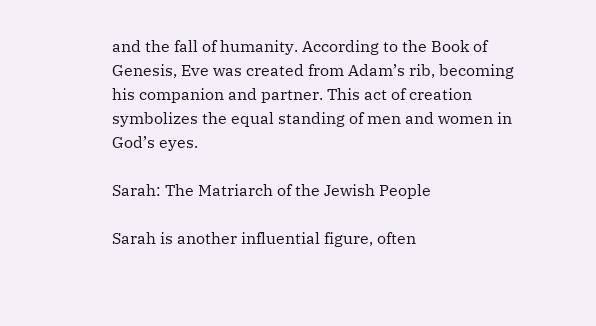and the fall of humanity. According to the Book of Genesis, Eve was created from Adam’s rib, becoming his companion and partner. This act of creation symbolizes the equal standing of men and women in God’s eyes.

Sarah: The Matriarch of the Jewish People

Sarah is another influential figure, often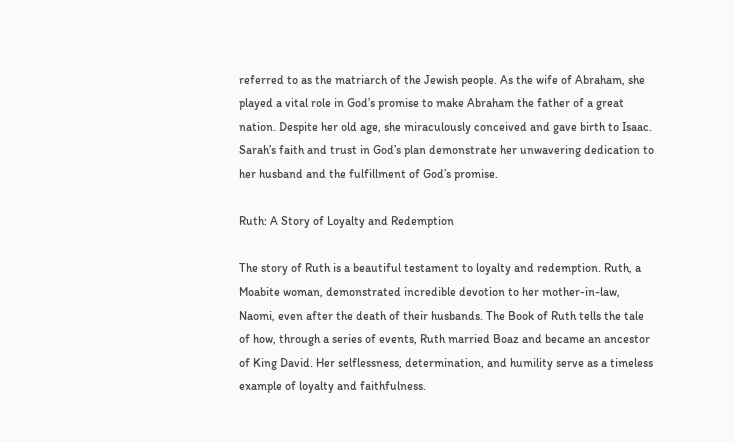referred to as the matriarch of the Jewish people. As the wife of Abraham, she played a vital role in God’s promise to make Abraham the father of a great nation. Despite her old age, she miraculously conceived and gave birth to Isaac. Sarah’s faith and trust in God’s plan demonstrate her unwavering dedication to her husband and the fulfillment of God’s promise.

Ruth: A Story of Loyalty and Redemption

The story of Ruth is a beautiful testament to loyalty and redemption. Ruth, a Moabite woman, demonstrated incredible devotion to her mother-in-law, Naomi, even after the death of their husbands. The Book of Ruth tells the tale of how, through a series of events, Ruth married Boaz and became an ancestor of King David. Her selflessness, determination, and humility serve as a timeless example of loyalty and faithfulness.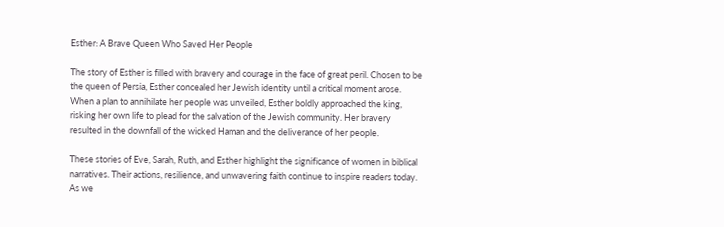Esther: A Brave Queen Who Saved Her People

The story of Esther is filled with bravery and courage in the face of great peril. Chosen to be the queen of Persia, Esther concealed her Jewish identity until a critical moment arose. When a plan to annihilate her people was unveiled, Esther boldly approached the king, risking her own life to plead for the salvation of the Jewish community. Her bravery resulted in the downfall of the wicked Haman and the deliverance of her people.

These stories of Eve, Sarah, Ruth, and Esther highlight the significance of women in biblical narratives. Their actions, resilience, and unwavering faith continue to inspire readers today. As we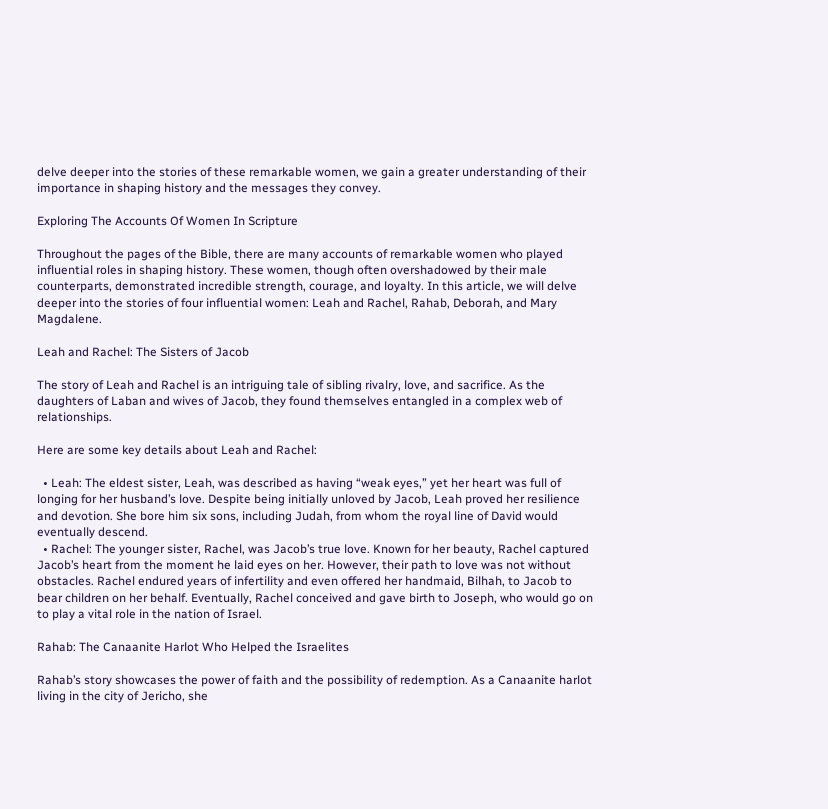delve deeper into the stories of these remarkable women, we gain a greater understanding of their importance in shaping history and the messages they convey.

Exploring The Accounts Of Women In Scripture

Throughout the pages of the Bible, there are many accounts of remarkable women who played influential roles in shaping history. These women, though often overshadowed by their male counterparts, demonstrated incredible strength, courage, and loyalty. In this article, we will delve deeper into the stories of four influential women: Leah and Rachel, Rahab, Deborah, and Mary Magdalene.

Leah and Rachel: The Sisters of Jacob

The story of Leah and Rachel is an intriguing tale of sibling rivalry, love, and sacrifice. As the daughters of Laban and wives of Jacob, they found themselves entangled in a complex web of relationships.

Here are some key details about Leah and Rachel:

  • Leah: The eldest sister, Leah, was described as having “weak eyes,” yet her heart was full of longing for her husband’s love. Despite being initially unloved by Jacob, Leah proved her resilience and devotion. She bore him six sons, including Judah, from whom the royal line of David would eventually descend.
  • Rachel: The younger sister, Rachel, was Jacob’s true love. Known for her beauty, Rachel captured Jacob’s heart from the moment he laid eyes on her. However, their path to love was not without obstacles. Rachel endured years of infertility and even offered her handmaid, Bilhah, to Jacob to bear children on her behalf. Eventually, Rachel conceived and gave birth to Joseph, who would go on to play a vital role in the nation of Israel.

Rahab: The Canaanite Harlot Who Helped the Israelites

Rahab’s story showcases the power of faith and the possibility of redemption. As a Canaanite harlot living in the city of Jericho, she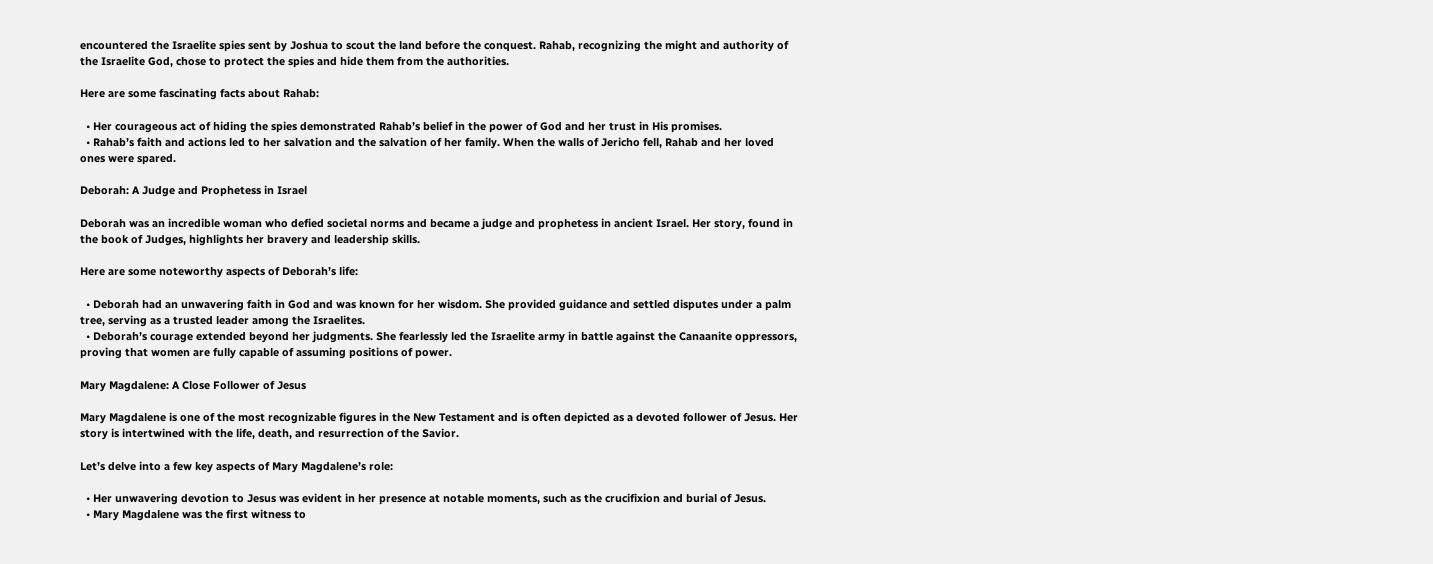encountered the Israelite spies sent by Joshua to scout the land before the conquest. Rahab, recognizing the might and authority of the Israelite God, chose to protect the spies and hide them from the authorities.

Here are some fascinating facts about Rahab:

  • Her courageous act of hiding the spies demonstrated Rahab’s belief in the power of God and her trust in His promises.
  • Rahab’s faith and actions led to her salvation and the salvation of her family. When the walls of Jericho fell, Rahab and her loved ones were spared.

Deborah: A Judge and Prophetess in Israel

Deborah was an incredible woman who defied societal norms and became a judge and prophetess in ancient Israel. Her story, found in the book of Judges, highlights her bravery and leadership skills.

Here are some noteworthy aspects of Deborah’s life:

  • Deborah had an unwavering faith in God and was known for her wisdom. She provided guidance and settled disputes under a palm tree, serving as a trusted leader among the Israelites.
  • Deborah’s courage extended beyond her judgments. She fearlessly led the Israelite army in battle against the Canaanite oppressors, proving that women are fully capable of assuming positions of power.

Mary Magdalene: A Close Follower of Jesus

Mary Magdalene is one of the most recognizable figures in the New Testament and is often depicted as a devoted follower of Jesus. Her story is intertwined with the life, death, and resurrection of the Savior.

Let’s delve into a few key aspects of Mary Magdalene’s role:

  • Her unwavering devotion to Jesus was evident in her presence at notable moments, such as the crucifixion and burial of Jesus.
  • Mary Magdalene was the first witness to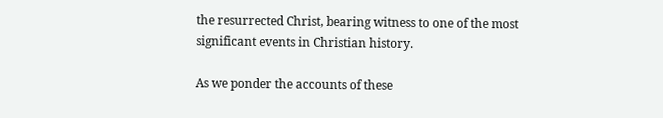the resurrected Christ, bearing witness to one of the most significant events in Christian history.

As we ponder the accounts of these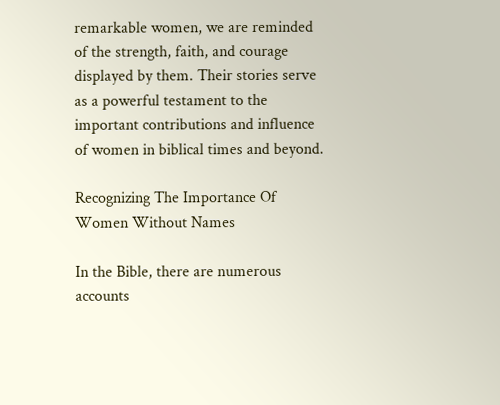remarkable women, we are reminded of the strength, faith, and courage displayed by them. Their stories serve as a powerful testament to the important contributions and influence of women in biblical times and beyond.

Recognizing The Importance Of Women Without Names

In the Bible, there are numerous accounts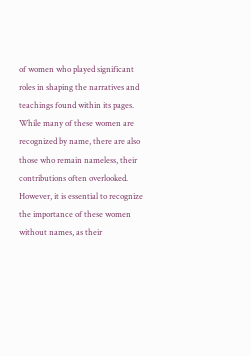of women who played significant roles in shaping the narratives and teachings found within its pages. While many of these women are recognized by name, there are also those who remain nameless, their contributions often overlooked. However, it is essential to recognize the importance of these women without names, as their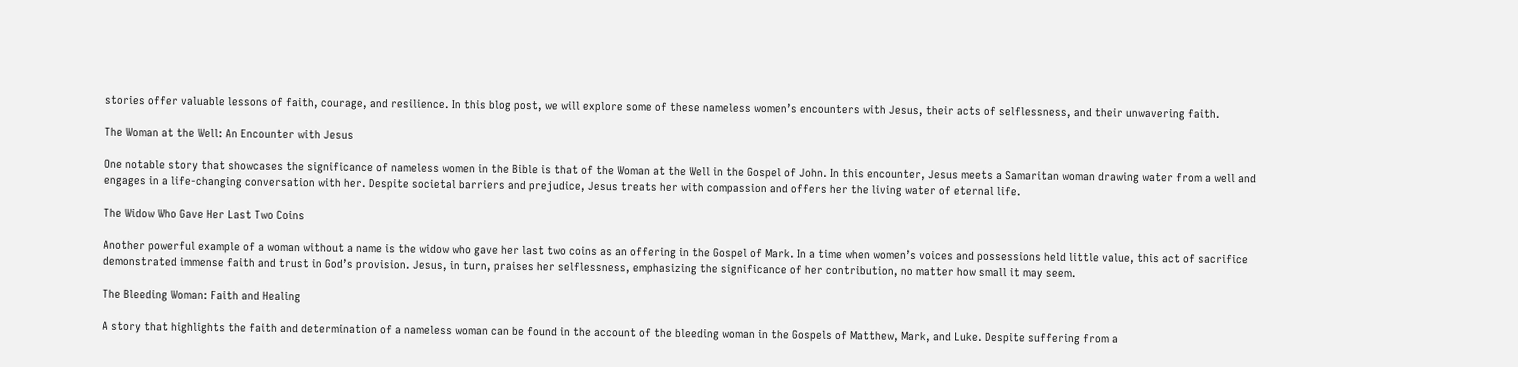stories offer valuable lessons of faith, courage, and resilience. In this blog post, we will explore some of these nameless women’s encounters with Jesus, their acts of selflessness, and their unwavering faith.

The Woman at the Well: An Encounter with Jesus

One notable story that showcases the significance of nameless women in the Bible is that of the Woman at the Well in the Gospel of John. In this encounter, Jesus meets a Samaritan woman drawing water from a well and engages in a life-changing conversation with her. Despite societal barriers and prejudice, Jesus treats her with compassion and offers her the living water of eternal life.

The Widow Who Gave Her Last Two Coins

Another powerful example of a woman without a name is the widow who gave her last two coins as an offering in the Gospel of Mark. In a time when women’s voices and possessions held little value, this act of sacrifice demonstrated immense faith and trust in God’s provision. Jesus, in turn, praises her selflessness, emphasizing the significance of her contribution, no matter how small it may seem.

The Bleeding Woman: Faith and Healing

A story that highlights the faith and determination of a nameless woman can be found in the account of the bleeding woman in the Gospels of Matthew, Mark, and Luke. Despite suffering from a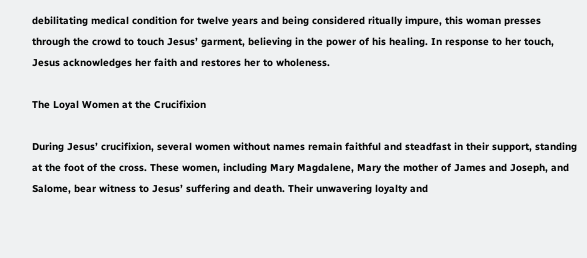debilitating medical condition for twelve years and being considered ritually impure, this woman presses through the crowd to touch Jesus’ garment, believing in the power of his healing. In response to her touch, Jesus acknowledges her faith and restores her to wholeness.

The Loyal Women at the Crucifixion

During Jesus’ crucifixion, several women without names remain faithful and steadfast in their support, standing at the foot of the cross. These women, including Mary Magdalene, Mary the mother of James and Joseph, and Salome, bear witness to Jesus’ suffering and death. Their unwavering loyalty and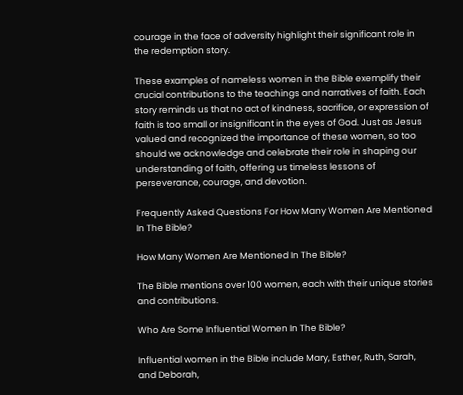courage in the face of adversity highlight their significant role in the redemption story.

These examples of nameless women in the Bible exemplify their crucial contributions to the teachings and narratives of faith. Each story reminds us that no act of kindness, sacrifice, or expression of faith is too small or insignificant in the eyes of God. Just as Jesus valued and recognized the importance of these women, so too should we acknowledge and celebrate their role in shaping our understanding of faith, offering us timeless lessons of perseverance, courage, and devotion.

Frequently Asked Questions For How Many Women Are Mentioned In The Bible?

How Many Women Are Mentioned In The Bible?

The Bible mentions over 100 women, each with their unique stories and contributions.

Who Are Some Influential Women In The Bible?

Influential women in the Bible include Mary, Esther, Ruth, Sarah, and Deborah,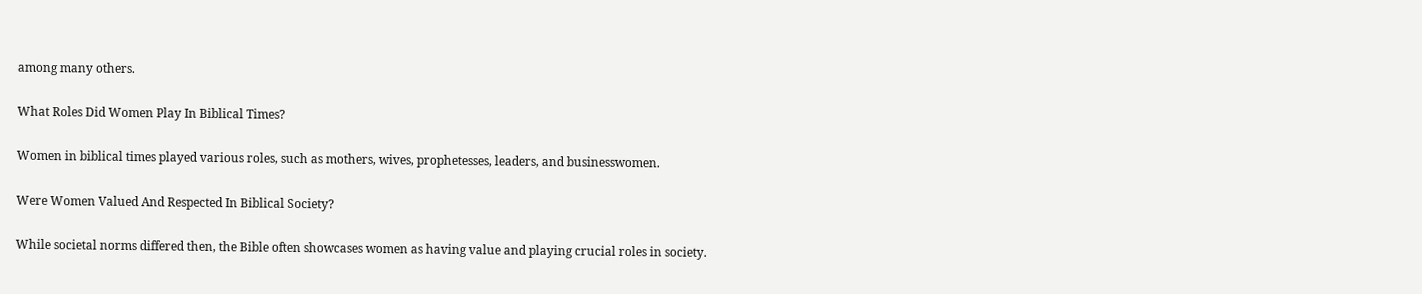among many others.

What Roles Did Women Play In Biblical Times?

Women in biblical times played various roles, such as mothers, wives, prophetesses, leaders, and businesswomen.

Were Women Valued And Respected In Biblical Society?

While societal norms differed then, the Bible often showcases women as having value and playing crucial roles in society.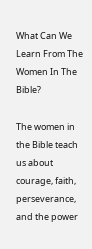What Can We Learn From The Women In The Bible?

The women in the Bible teach us about courage, faith, perseverance, and the power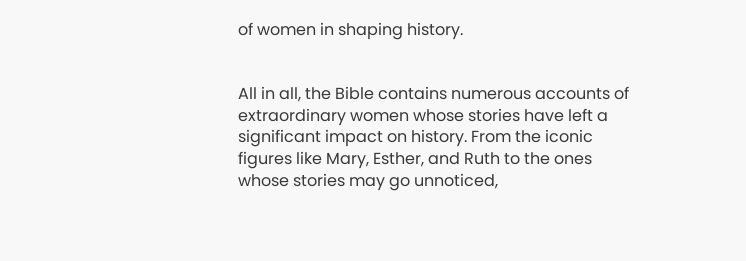of women in shaping history.


All in all, the Bible contains numerous accounts of extraordinary women whose stories have left a significant impact on history. From the iconic figures like Mary, Esther, and Ruth to the ones whose stories may go unnoticed,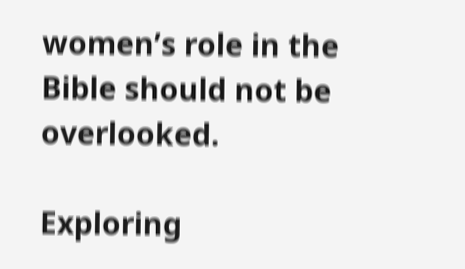women’s role in the Bible should not be overlooked.

Exploring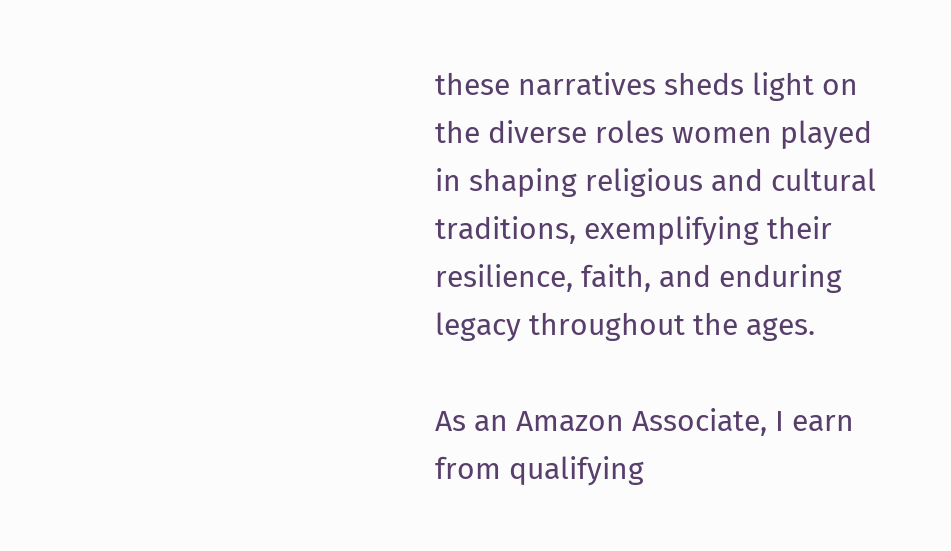these narratives sheds light on the diverse roles women played in shaping religious and cultural traditions, exemplifying their resilience, faith, and enduring legacy throughout the ages.

As an Amazon Associate, I earn from qualifying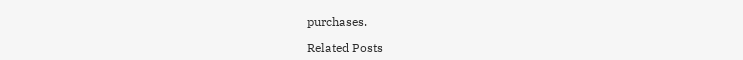purchases.

Related Posts